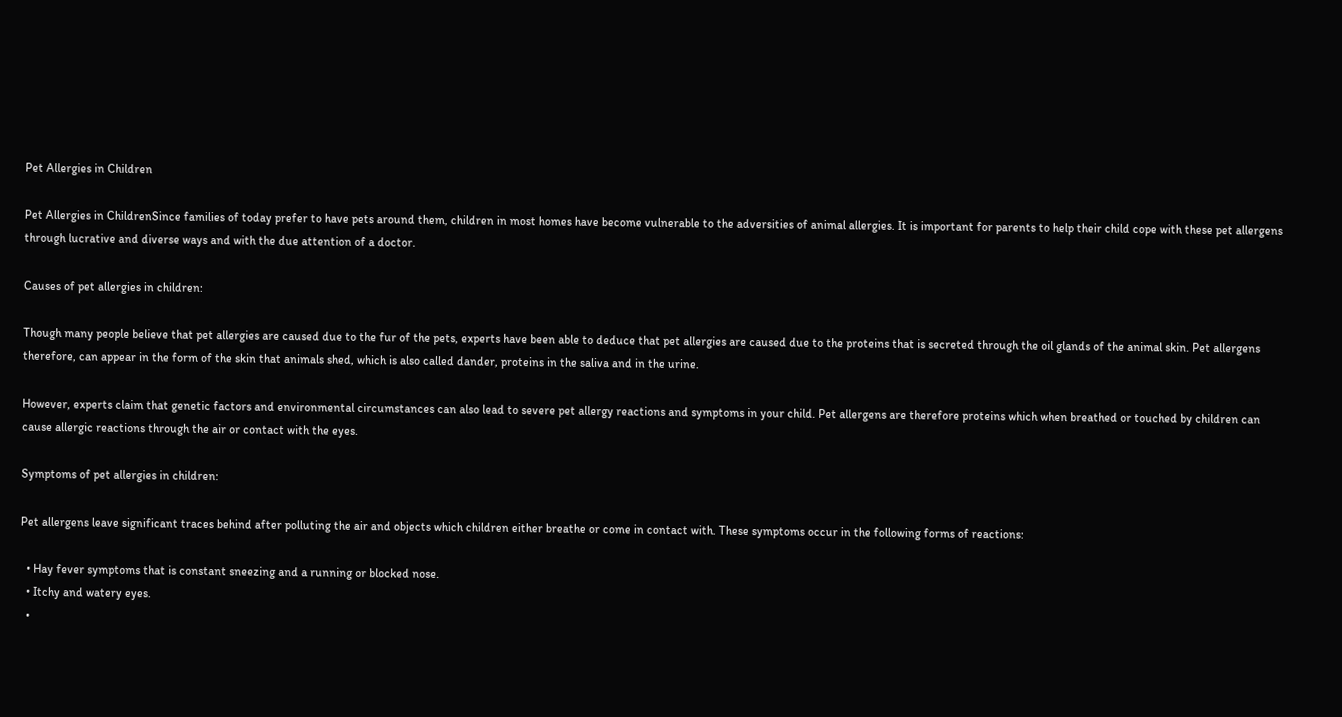Pet Allergies in Children

Pet Allergies in ChildrenSince families of today prefer to have pets around them, children in most homes have become vulnerable to the adversities of animal allergies. It is important for parents to help their child cope with these pet allergens through lucrative and diverse ways and with the due attention of a doctor.

Causes of pet allergies in children:

Though many people believe that pet allergies are caused due to the fur of the pets, experts have been able to deduce that pet allergies are caused due to the proteins that is secreted through the oil glands of the animal skin. Pet allergens therefore, can appear in the form of the skin that animals shed, which is also called dander, proteins in the saliva and in the urine.

However, experts claim that genetic factors and environmental circumstances can also lead to severe pet allergy reactions and symptoms in your child. Pet allergens are therefore proteins which when breathed or touched by children can cause allergic reactions through the air or contact with the eyes.

Symptoms of pet allergies in children:

Pet allergens leave significant traces behind after polluting the air and objects which children either breathe or come in contact with. These symptoms occur in the following forms of reactions:

  • Hay fever symptoms that is constant sneezing and a running or blocked nose.
  • Itchy and watery eyes.
  •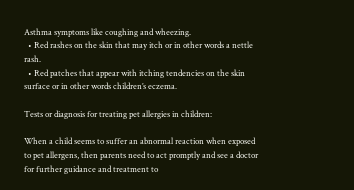Asthma symptoms like coughing and wheezing.
  • Red rashes on the skin that may itch or in other words a nettle rash.
  • Red patches that appear with itching tendencies on the skin surface or in other words children’s eczema.

Tests or diagnosis for treating pet allergies in children:

When a child seems to suffer an abnormal reaction when exposed to pet allergens, then parents need to act promptly and see a doctor for further guidance and treatment to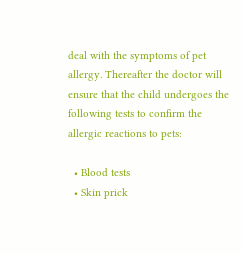deal with the symptoms of pet allergy. Thereafter the doctor will ensure that the child undergoes the following tests to confirm the allergic reactions to pets:

  • Blood tests
  • Skin prick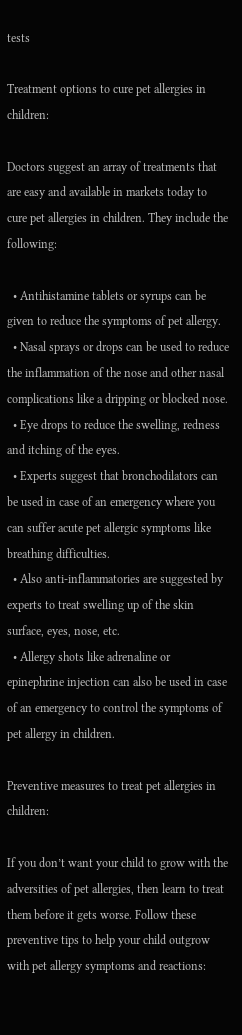tests

Treatment options to cure pet allergies in children:

Doctors suggest an array of treatments that are easy and available in markets today to cure pet allergies in children. They include the following:

  • Antihistamine tablets or syrups can be given to reduce the symptoms of pet allergy.
  • Nasal sprays or drops can be used to reduce the inflammation of the nose and other nasal complications like a dripping or blocked nose.
  • Eye drops to reduce the swelling, redness and itching of the eyes.
  • Experts suggest that bronchodilators can be used in case of an emergency where you can suffer acute pet allergic symptoms like breathing difficulties.
  • Also anti-inflammatories are suggested by experts to treat swelling up of the skin surface, eyes, nose, etc.
  • Allergy shots like adrenaline or epinephrine injection can also be used in case of an emergency to control the symptoms of pet allergy in children.

Preventive measures to treat pet allergies in children:

If you don’t want your child to grow with the adversities of pet allergies, then learn to treat them before it gets worse. Follow these preventive tips to help your child outgrow with pet allergy symptoms and reactions: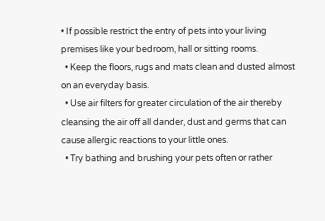• If possible restrict the entry of pets into your living premises like your bedroom, hall or sitting rooms.
  • Keep the floors, rugs and mats clean and dusted almost on an everyday basis.
  • Use air filters for greater circulation of the air thereby cleansing the air off all dander, dust and germs that can cause allergic reactions to your little ones.
  • Try bathing and brushing your pets often or rather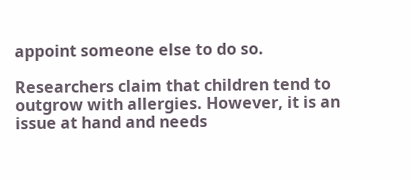appoint someone else to do so.

Researchers claim that children tend to outgrow with allergies. However, it is an issue at hand and needs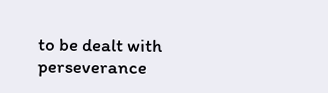to be dealt with perseverance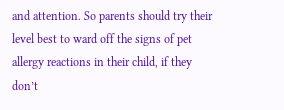and attention. So parents should try their level best to ward off the signs of pet allergy reactions in their child, if they don’t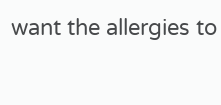want the allergies to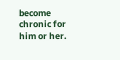become chronic for him or her.